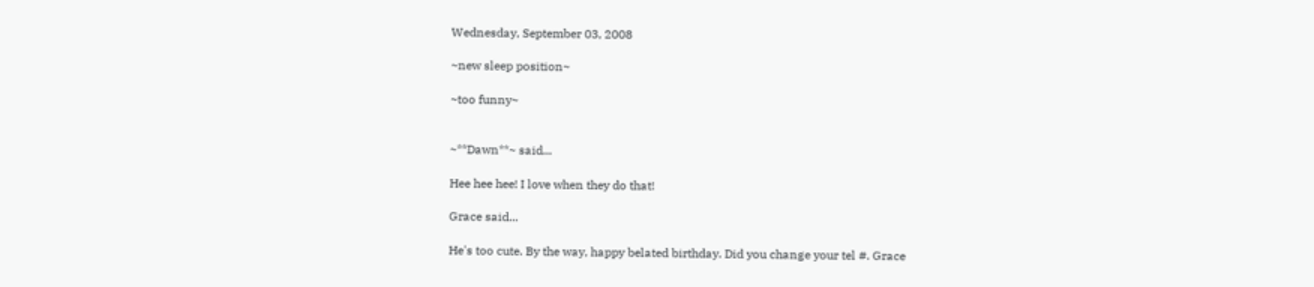Wednesday, September 03, 2008

~new sleep position~

~too funny~


~**Dawn**~ said...

Hee hee hee! I love when they do that!

Grace said...

He's too cute. By the way, happy belated birthday. Did you change your tel #. Grace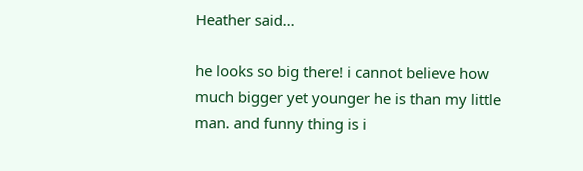Heather said...

he looks so big there! i cannot believe how much bigger yet younger he is than my little man. and funny thing is i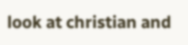look at christian and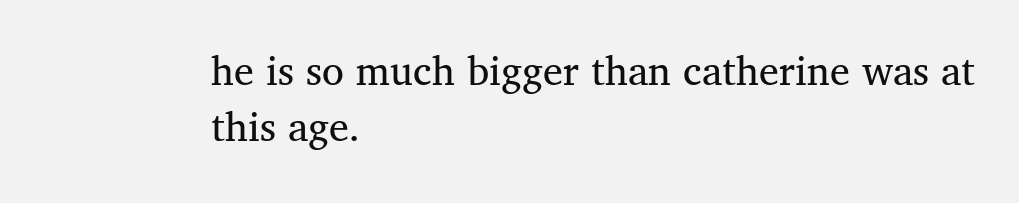he is so much bigger than catherine was at this age.